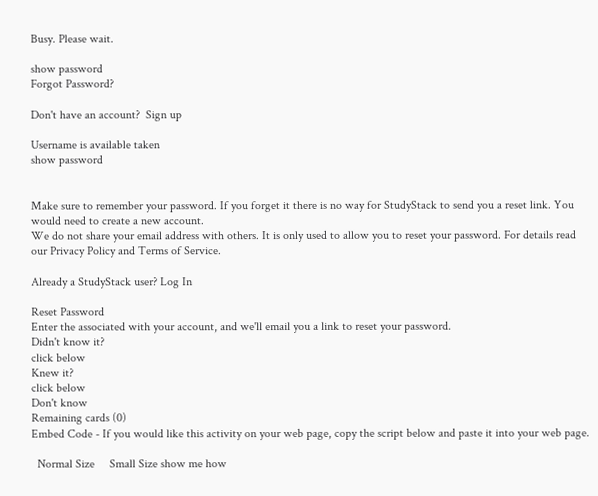Busy. Please wait.

show password
Forgot Password?

Don't have an account?  Sign up

Username is available taken
show password


Make sure to remember your password. If you forget it there is no way for StudyStack to send you a reset link. You would need to create a new account.
We do not share your email address with others. It is only used to allow you to reset your password. For details read our Privacy Policy and Terms of Service.

Already a StudyStack user? Log In

Reset Password
Enter the associated with your account, and we'll email you a link to reset your password.
Didn't know it?
click below
Knew it?
click below
Don't know
Remaining cards (0)
Embed Code - If you would like this activity on your web page, copy the script below and paste it into your web page.

  Normal Size     Small Size show me how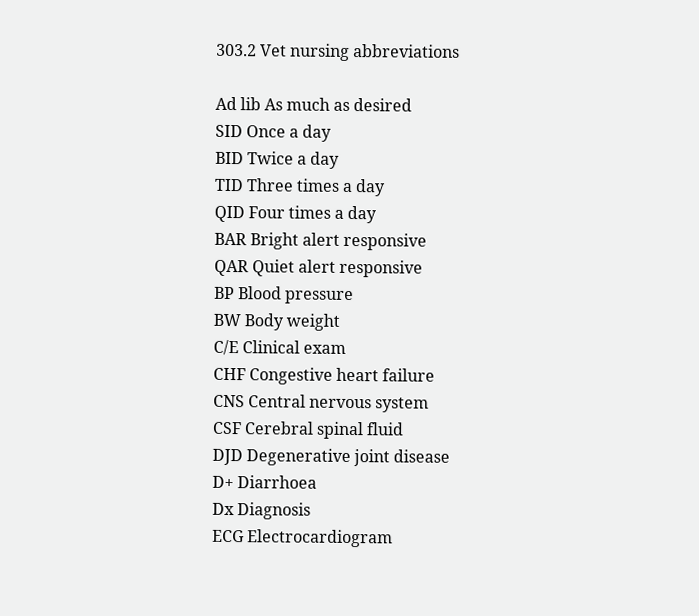303.2 Vet nursing abbreviations

Ad lib As much as desired
SID Once a day
BID Twice a day
TID Three times a day
QID Four times a day
BAR Bright alert responsive
QAR Quiet alert responsive
BP Blood pressure
BW Body weight
C/E Clinical exam
CHF Congestive heart failure
CNS Central nervous system
CSF Cerebral spinal fluid
DJD Degenerative joint disease
D+ Diarrhoea
Dx Diagnosis
ECG Electrocardiogram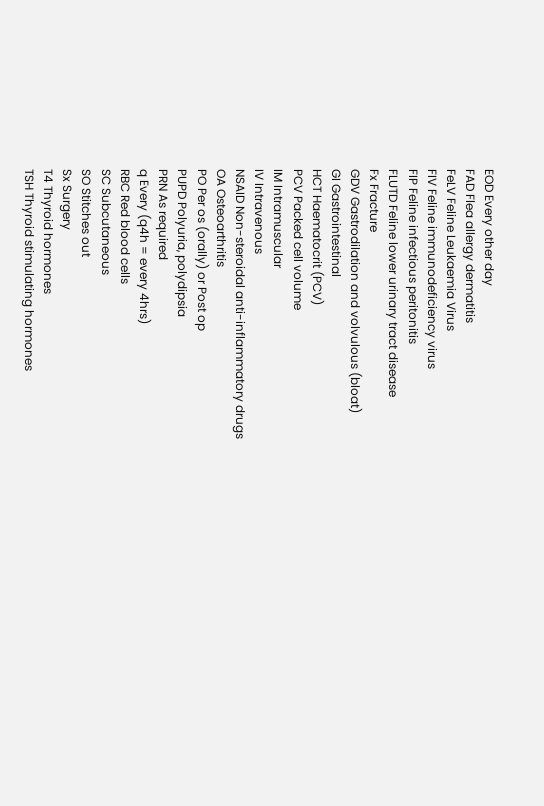EOD Every other day
FAD Flea allergy dermatitis
FeLV Feline Leukaemia Virus
FIV Feline immunodeficiency virus
FIP Feline infectious peritonitis
FLUTD Feline lower urinary tract disease
Fx Fracture
GDV Gastrodilation and volvulous (bloat)
GI Gastrointestinal
HCT Haematocrit (PCV)
PCV Packed cell volume
IM Intramuscular
IV Intravenous
NSAID Non-steroidal anti-inflammatory drugs
OA Osteoarthritis
PO Per os (orally) or Post op
PUPD Polyuria, polydipsia
PRN As required
q Every (q4h = every 4hrs)
RBC Red blood cells
SC Subcutaneous
SO Stitches out
Sx Surgery
T4 Thyroid hormones
TSH Thyroid stimulating hormones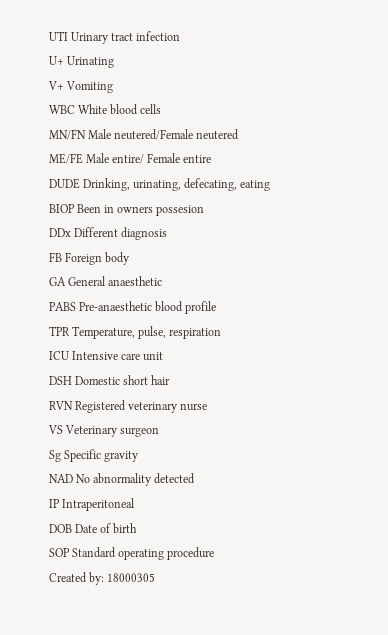UTI Urinary tract infection
U+ Urinating
V+ Vomiting
WBC White blood cells
MN/FN Male neutered/Female neutered
ME/FE Male entire/ Female entire
DUDE Drinking, urinating, defecating, eating
BIOP Been in owners possesion
DDx Different diagnosis
FB Foreign body
GA General anaesthetic
PABS Pre-anaesthetic blood profile
TPR Temperature, pulse, respiration
ICU Intensive care unit
DSH Domestic short hair
RVN Registered veterinary nurse
VS Veterinary surgeon
Sg Specific gravity
NAD No abnormality detected
IP Intraperitoneal
DOB Date of birth
SOP Standard operating procedure
Created by: 18000305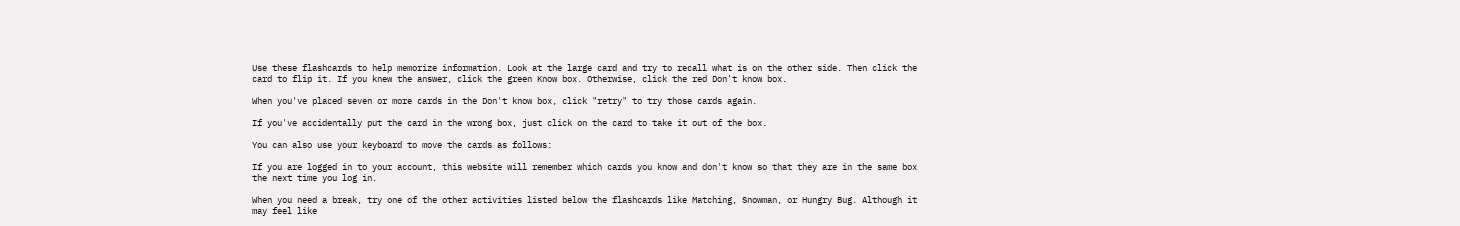Use these flashcards to help memorize information. Look at the large card and try to recall what is on the other side. Then click the card to flip it. If you knew the answer, click the green Know box. Otherwise, click the red Don't know box.

When you've placed seven or more cards in the Don't know box, click "retry" to try those cards again.

If you've accidentally put the card in the wrong box, just click on the card to take it out of the box.

You can also use your keyboard to move the cards as follows:

If you are logged in to your account, this website will remember which cards you know and don't know so that they are in the same box the next time you log in.

When you need a break, try one of the other activities listed below the flashcards like Matching, Snowman, or Hungry Bug. Although it may feel like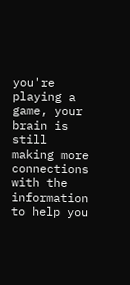you're playing a game, your brain is still making more connections with the information to help you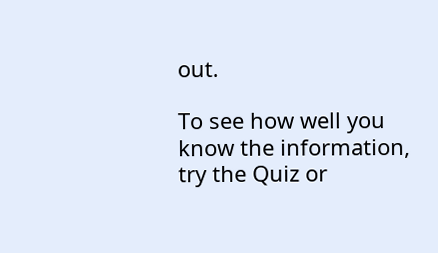out.

To see how well you know the information, try the Quiz or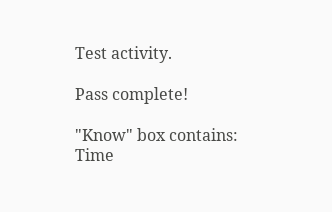Test activity.

Pass complete!

"Know" box contains:
Time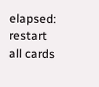elapsed:
restart all cards